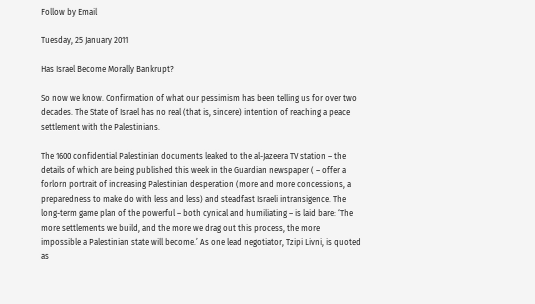Follow by Email

Tuesday, 25 January 2011

Has Israel Become Morally Bankrupt?

So now we know. Confirmation of what our pessimism has been telling us for over two decades. The State of Israel has no real (that is, sincere) intention of reaching a peace settlement with the Palestinians.

The 1600 confidential Palestinian documents leaked to the al-Jazeera TV station – the details of which are being published this week in the Guardian newspaper ( – offer a forlorn portrait of increasing Palestinian desperation (more and more concessions, a preparedness to make do with less and less) and steadfast Israeli intransigence. The long-term game plan of the powerful – both cynical and humiliating – is laid bare: ‘The more settlements we build, and the more we drag out this process, the more impossible a Palestinian state will become.’ As one lead negotiator, Tzipi Livni, is quoted as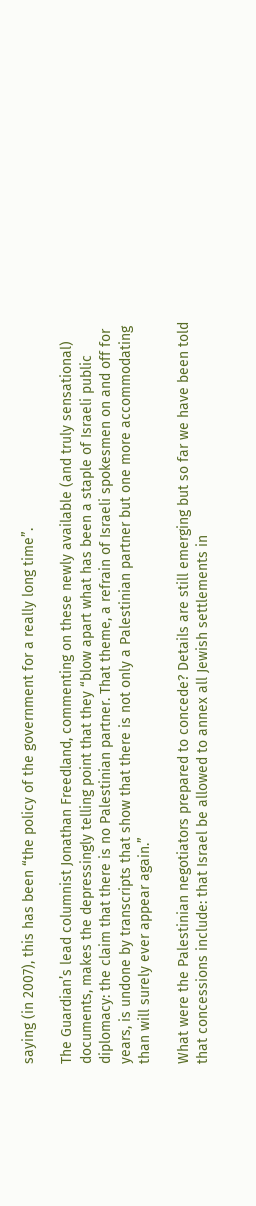saying (in 2007), this has been “the policy of the government for a really long time”.

The Guardian’s lead columnist Jonathan Freedland, commenting on these newly available (and truly sensational) documents, makes the depressingly telling point that they “blow apart what has been a staple of Israeli public diplomacy: the claim that there is no Palestinian partner. That theme, a refrain of Israeli spokesmen on and off for years, is undone by transcripts that show that there is not only a Palestinian partner but one more accommodating than will surely ever appear again.”

What were the Palestinian negotiators prepared to concede? Details are still emerging but so far we have been told that concessions include: that Israel be allowed to annex all Jewish settlements in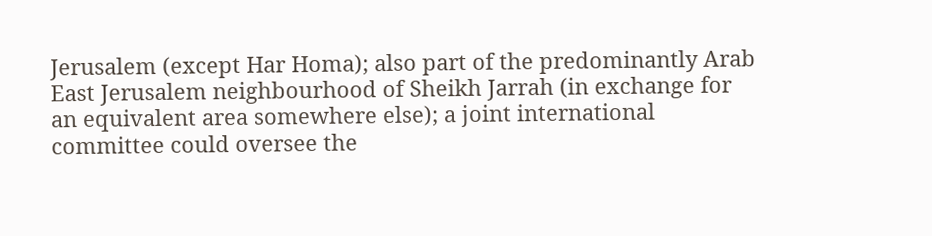Jerusalem (except Har Homa); also part of the predominantly Arab East Jerusalem neighbourhood of Sheikh Jarrah (in exchange for an equivalent area somewhere else); a joint international committee could oversee the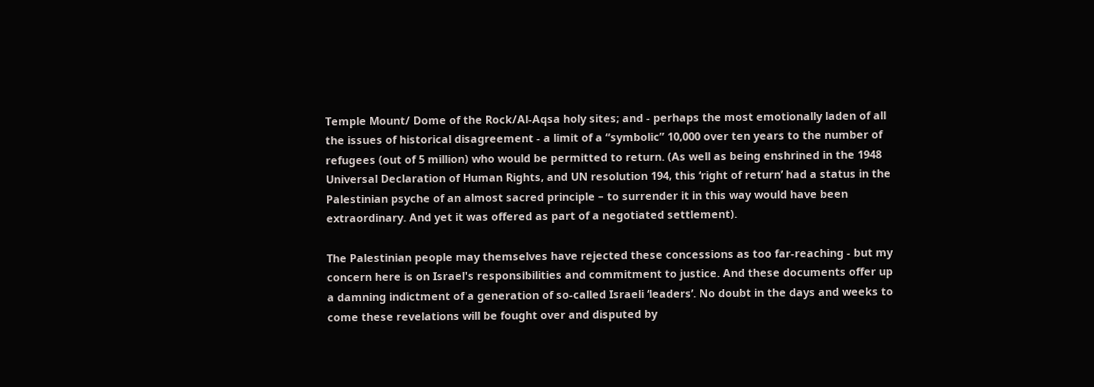Temple Mount/ Dome of the Rock/Al-Aqsa holy sites; and - perhaps the most emotionally laden of all the issues of historical disagreement - a limit of a “symbolic” 10,000 over ten years to the number of refugees (out of 5 million) who would be permitted to return. (As well as being enshrined in the 1948 Universal Declaration of Human Rights, and UN resolution 194, this ‘right of return’ had a status in the Palestinian psyche of an almost sacred principle – to surrender it in this way would have been extraordinary. And yet it was offered as part of a negotiated settlement).

The Palestinian people may themselves have rejected these concessions as too far-reaching - but my concern here is on Israel's responsibilities and commitment to justice. And these documents offer up a damning indictment of a generation of so-called Israeli ‘leaders’. No doubt in the days and weeks to come these revelations will be fought over and disputed by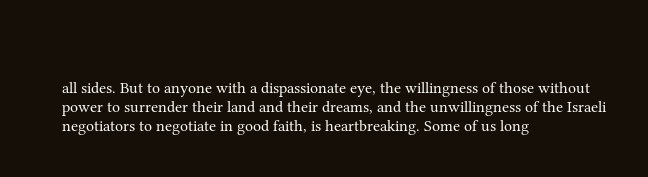all sides. But to anyone with a dispassionate eye, the willingness of those without power to surrender their land and their dreams, and the unwillingness of the Israeli negotiators to negotiate in good faith, is heartbreaking. Some of us long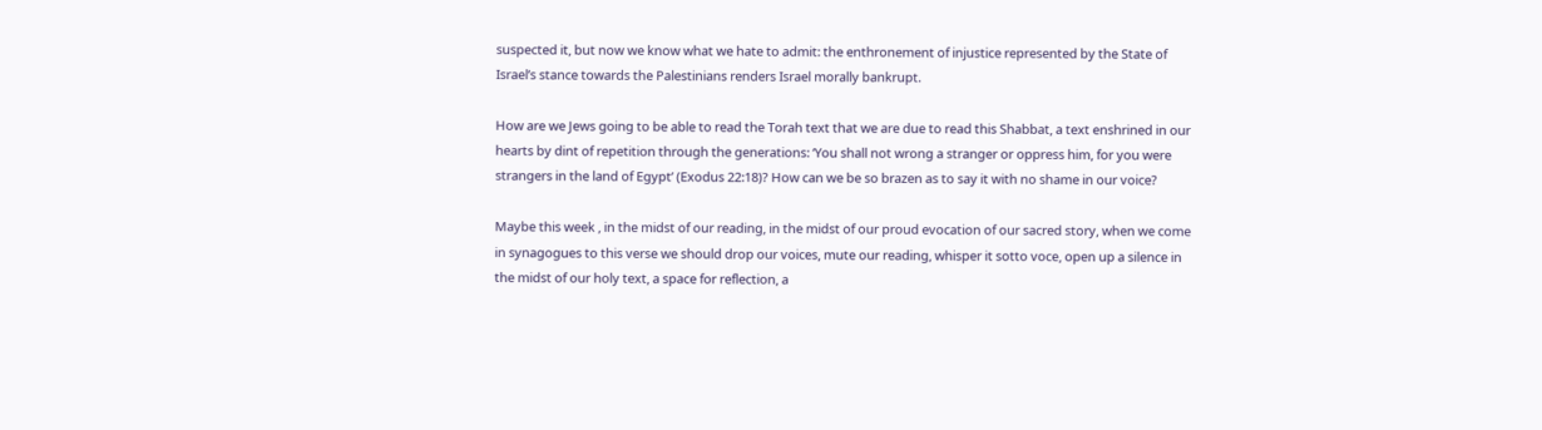suspected it, but now we know what we hate to admit: the enthronement of injustice represented by the State of Israel’s stance towards the Palestinians renders Israel morally bankrupt.

How are we Jews going to be able to read the Torah text that we are due to read this Shabbat, a text enshrined in our hearts by dint of repetition through the generations: ‘You shall not wrong a stranger or oppress him, for you were strangers in the land of Egypt’ (Exodus 22:18)? How can we be so brazen as to say it with no shame in our voice?

Maybe this week , in the midst of our reading, in the midst of our proud evocation of our sacred story, when we come in synagogues to this verse we should drop our voices, mute our reading, whisper it sotto voce, open up a silence in the midst of our holy text, a space for reflection, a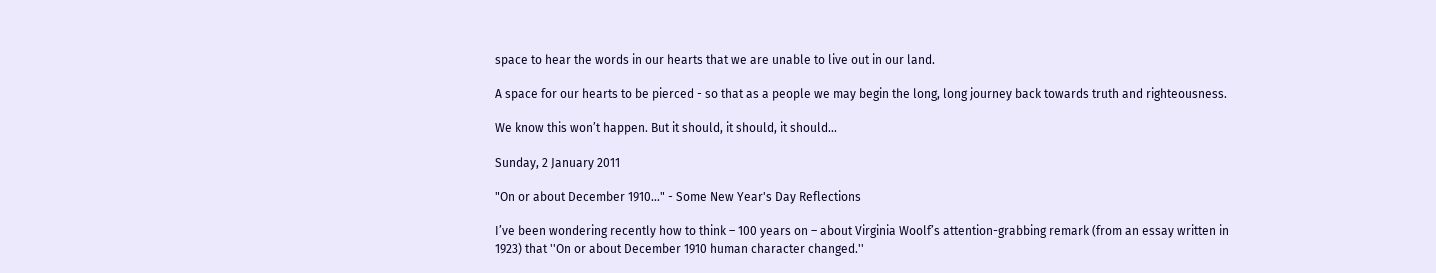space to hear the words in our hearts that we are unable to live out in our land.

A space for our hearts to be pierced - so that as a people we may begin the long, long journey back towards truth and righteousness.

We know this won’t happen. But it should, it should, it should...

Sunday, 2 January 2011

"On or about December 1910..." - Some New Year's Day Reflections

I’ve been wondering recently how to think – 100 years on – about Virginia Woolf’s attention-grabbing remark (from an essay written in 1923) that ''On or about December 1910 human character changed.''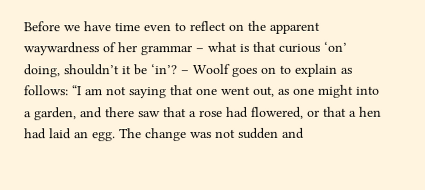Before we have time even to reflect on the apparent waywardness of her grammar – what is that curious ‘on’ doing, shouldn’t it be ‘in’? – Woolf goes on to explain as follows: “I am not saying that one went out, as one might into a garden, and there saw that a rose had flowered, or that a hen had laid an egg. The change was not sudden and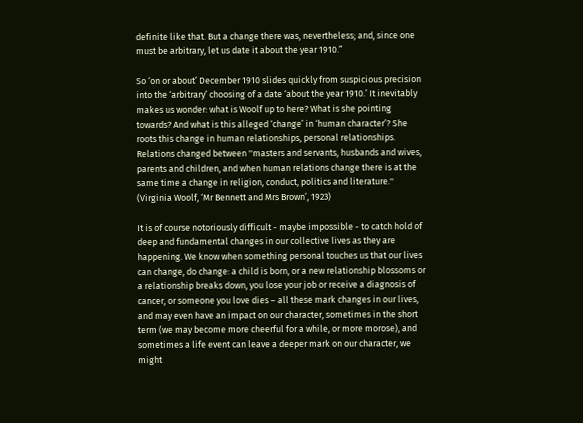definite like that. But a change there was, nevertheless; and, since one must be arbitrary, let us date it about the year 1910.”

So ‘on or about’ December 1910 slides quickly from suspicious precision into the ‘arbitrary’ choosing of a date ‘about the year 1910.’ It inevitably makes us wonder: what is Woolf up to here? What is she pointing towards? And what is this alleged ‘change’ in ‘human character’? She roots this change in human relationships, personal relationships. Relations changed between ''masters and servants, husbands and wives, parents and children, and when human relations change there is at the same time a change in religion, conduct, politics and literature.'' (Virginia Woolf, ‘Mr Bennett and Mrs Brown’, 1923)

It is of course notoriously difficult - maybe impossible - to catch hold of deep and fundamental changes in our collective lives as they are happening. We know when something personal touches us that our lives can change, do change: a child is born, or a new relationship blossoms or a relationship breaks down, you lose your job or receive a diagnosis of cancer, or someone you love dies – all these mark changes in our lives, and may even have an impact on our character, sometimes in the short term (we may become more cheerful for a while, or more morose), and sometimes a life event can leave a deeper mark on our character, we might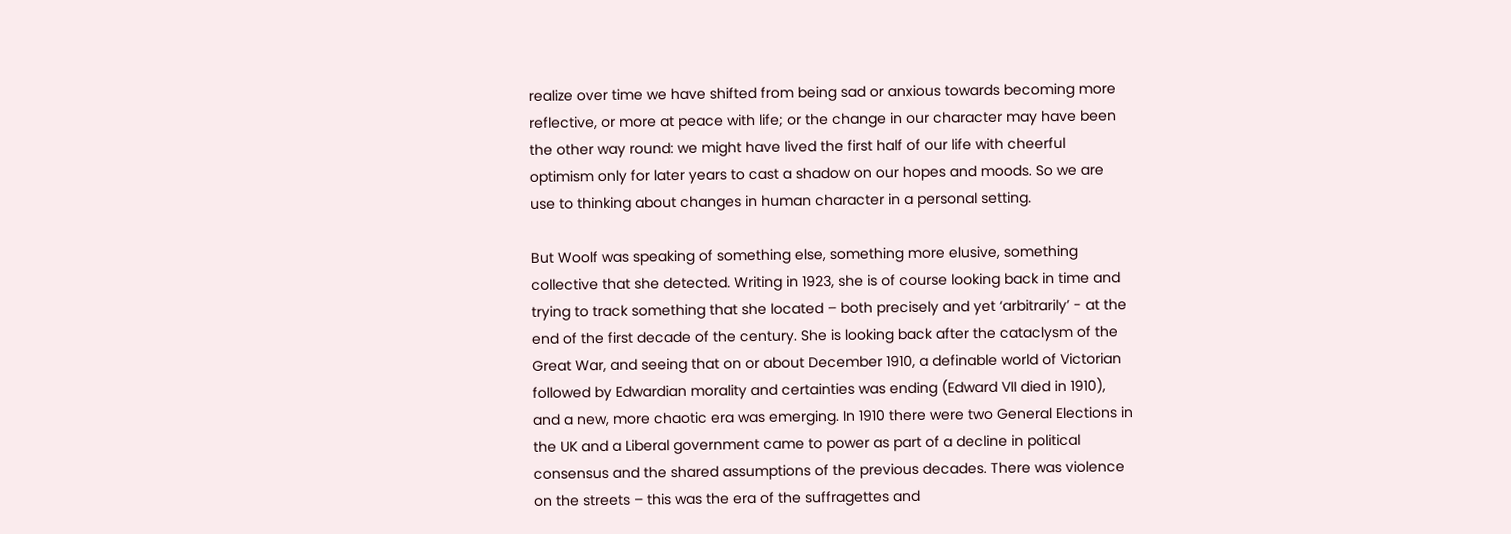realize over time we have shifted from being sad or anxious towards becoming more reflective, or more at peace with life; or the change in our character may have been the other way round: we might have lived the first half of our life with cheerful optimism only for later years to cast a shadow on our hopes and moods. So we are use to thinking about changes in human character in a personal setting.

But Woolf was speaking of something else, something more elusive, something collective that she detected. Writing in 1923, she is of course looking back in time and trying to track something that she located – both precisely and yet ‘arbitrarily’ - at the end of the first decade of the century. She is looking back after the cataclysm of the Great War, and seeing that on or about December 1910, a definable world of Victorian followed by Edwardian morality and certainties was ending (Edward VII died in 1910), and a new, more chaotic era was emerging. In 1910 there were two General Elections in the UK and a Liberal government came to power as part of a decline in political consensus and the shared assumptions of the previous decades. There was violence on the streets – this was the era of the suffragettes and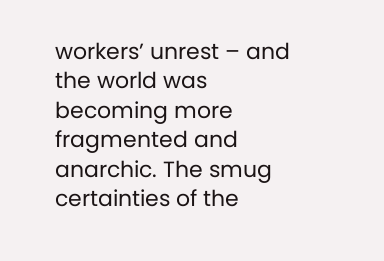workers’ unrest – and the world was becoming more fragmented and anarchic. The smug certainties of the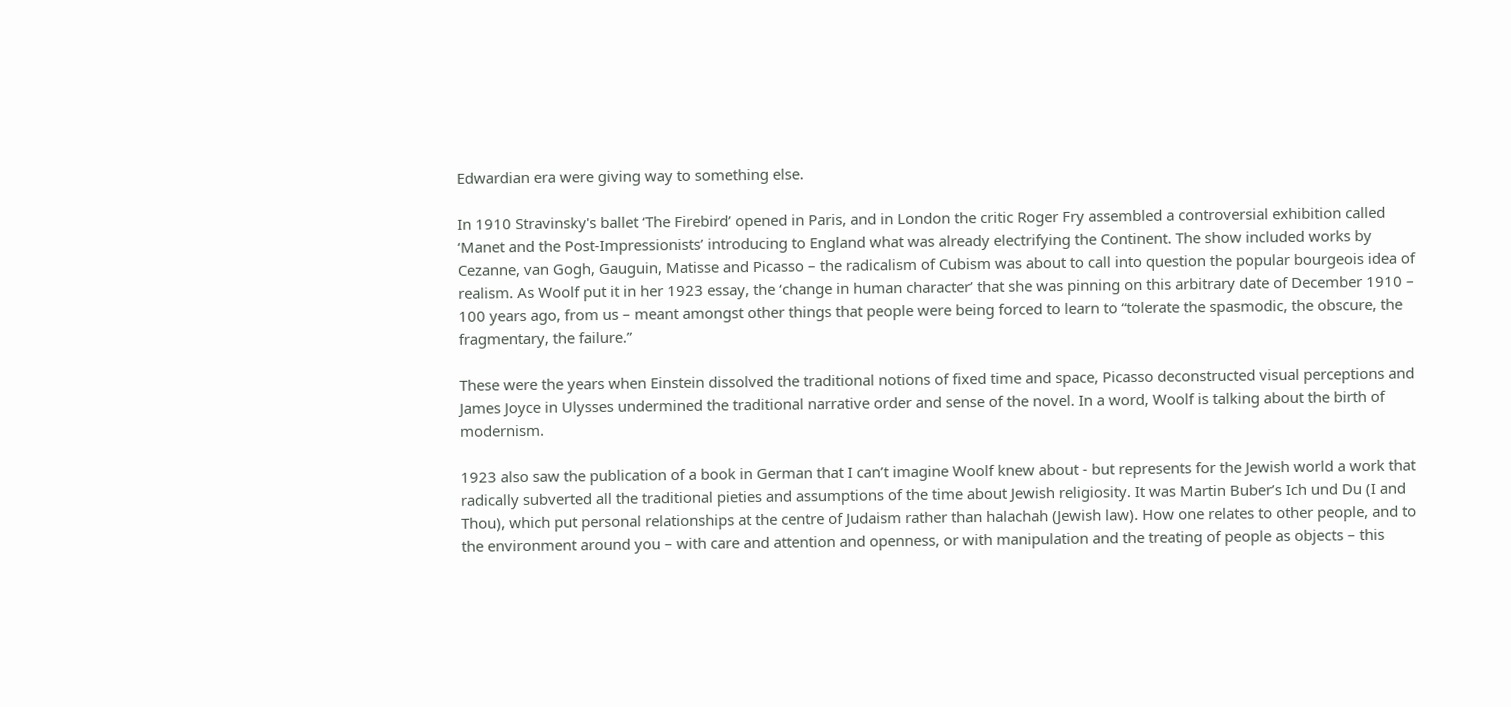Edwardian era were giving way to something else.

In 1910 Stravinsky's ballet ‘The Firebird’ opened in Paris, and in London the critic Roger Fry assembled a controversial exhibition called ‘Manet and the Post-Impressionists’ introducing to England what was already electrifying the Continent. The show included works by Cezanne, van Gogh, Gauguin, Matisse and Picasso – the radicalism of Cubism was about to call into question the popular bourgeois idea of realism. As Woolf put it in her 1923 essay, the ‘change in human character’ that she was pinning on this arbitrary date of December 1910 – 100 years ago, from us – meant amongst other things that people were being forced to learn to “tolerate the spasmodic, the obscure, the fragmentary, the failure.”

These were the years when Einstein dissolved the traditional notions of fixed time and space, Picasso deconstructed visual perceptions and James Joyce in Ulysses undermined the traditional narrative order and sense of the novel. In a word, Woolf is talking about the birth of modernism.

1923 also saw the publication of a book in German that I can’t imagine Woolf knew about - but represents for the Jewish world a work that radically subverted all the traditional pieties and assumptions of the time about Jewish religiosity. It was Martin Buber’s Ich und Du (I and Thou), which put personal relationships at the centre of Judaism rather than halachah (Jewish law). How one relates to other people, and to the environment around you – with care and attention and openness, or with manipulation and the treating of people as objects – this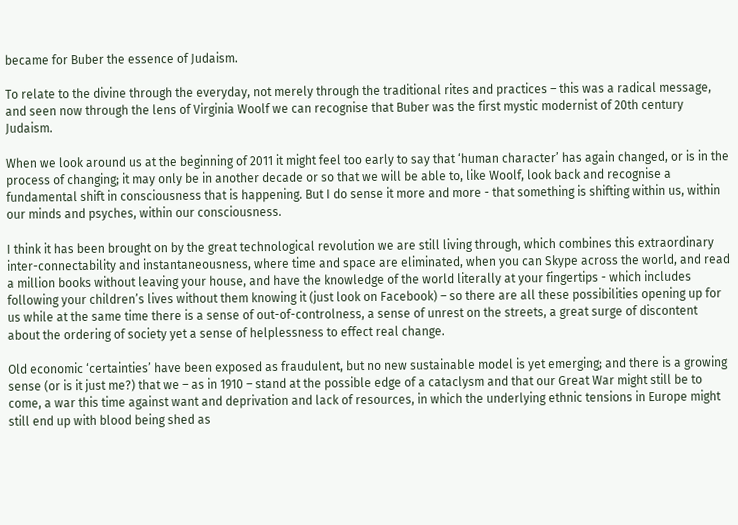became for Buber the essence of Judaism.

To relate to the divine through the everyday, not merely through the traditional rites and practices – this was a radical message, and seen now through the lens of Virginia Woolf we can recognise that Buber was the first mystic modernist of 20th century Judaism.

When we look around us at the beginning of 2011 it might feel too early to say that ‘human character’ has again changed, or is in the process of changing; it may only be in another decade or so that we will be able to, like Woolf, look back and recognise a fundamental shift in consciousness that is happening. But I do sense it more and more - that something is shifting within us, within our minds and psyches, within our consciousness.

I think it has been brought on by the great technological revolution we are still living through, which combines this extraordinary inter-connectability and instantaneousness, where time and space are eliminated, when you can Skype across the world, and read a million books without leaving your house, and have the knowledge of the world literally at your fingertips - which includes following your children’s lives without them knowing it (just look on Facebook) – so there are all these possibilities opening up for us while at the same time there is a sense of out-of-controlness, a sense of unrest on the streets, a great surge of discontent about the ordering of society yet a sense of helplessness to effect real change.

Old economic ‘certainties’ have been exposed as fraudulent, but no new sustainable model is yet emerging; and there is a growing sense (or is it just me?) that we – as in 1910 – stand at the possible edge of a cataclysm and that our Great War might still be to come, a war this time against want and deprivation and lack of resources, in which the underlying ethnic tensions in Europe might still end up with blood being shed as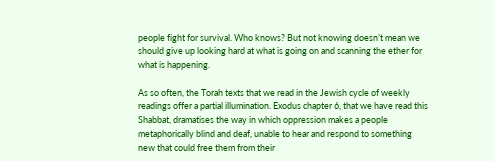people fight for survival. Who knows? But not knowing doesn’t mean we should give up looking hard at what is going on and scanning the ether for what is happening.

As so often, the Torah texts that we read in the Jewish cycle of weekly readings offer a partial illumination. Exodus chapter 6, that we have read this Shabbat, dramatises the way in which oppression makes a people metaphorically blind and deaf, unable to hear and respond to something new that could free them from their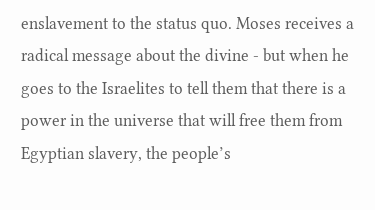enslavement to the status quo. Moses receives a radical message about the divine - but when he goes to the Israelites to tell them that there is a power in the universe that will free them from Egyptian slavery, the people’s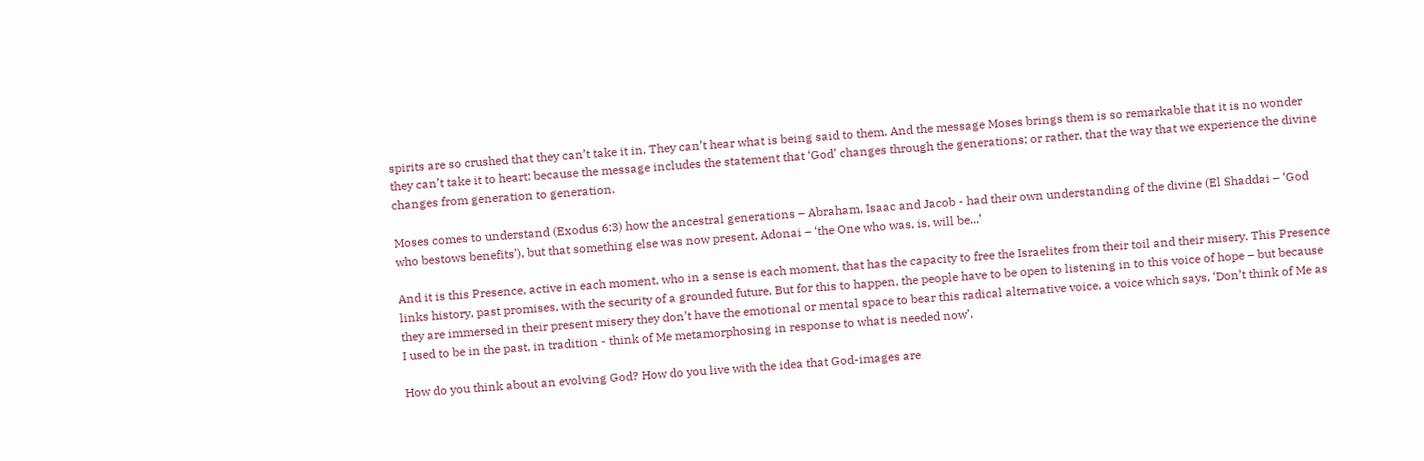spirits are so crushed that they can’t take it in. They can’t hear what is being said to them. And the message Moses brings them is so remarkable that it is no wonder they can’t take it to heart: because the message includes the statement that ‘God’ changes through the generations; or rather, that the way that we experience the divine changes from generation to generation.

Moses comes to understand (Exodus 6:3) how the ancestral generations – Abraham, Isaac and Jacob - had their own understanding of the divine (El Shaddai – ‘God who bestows benefits’), but that something else was now present, Adonai – ‘the One who was, is, will be...’

And it is this Presence, active in each moment, who in a sense is each moment, that has the capacity to free the Israelites from their toil and their misery. This Presence links history, past promises, with the security of a grounded future. But for this to happen, the people have to be open to listening in to this voice of hope – but because they are immersed in their present misery they don’t have the emotional or mental space to bear this radical alternative voice, a voice which says, ‘Don’t think of Me as I used to be in the past, in tradition - think of Me metamorphosing in response to what is needed now’.

How do you think about an evolving God? How do you live with the idea that God-images are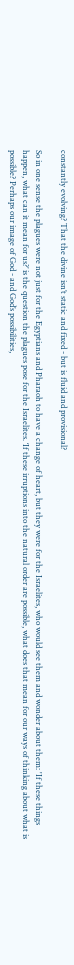constantly evolving? That the divine isn’t static and fixed - but is fluid and provisional?

So in one sense the plagues were not just for the Egyptians and Pharaoh to have a change of heart, but they were for the Israelites, who would see them and wonder about them: 'If these things happen, what can it mean for us?’ is the question the plagues pose for the Israelites. ‘If these irruptions into the natural order are possible, what does that mean for our ways of thinking about what is possible? Perhaps our image of God - and God’s possibilities,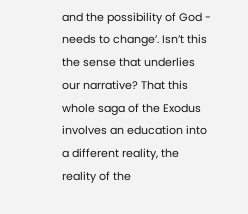and the possibility of God - needs to change’. Isn’t this the sense that underlies our narrative? That this whole saga of the Exodus involves an education into a different reality, the reality of the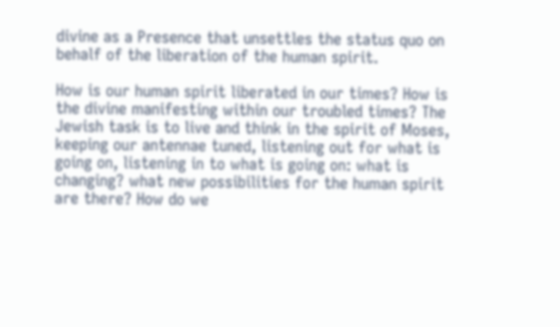divine as a Presence that unsettles the status quo on behalf of the liberation of the human spirit.

How is our human spirit liberated in our times? How is the divine manifesting within our troubled times? The Jewish task is to live and think in the spirit of Moses, keeping our antennae tuned, listening out for what is going on, listening in to what is going on: what is changing? what new possibilities for the human spirit are there? How do we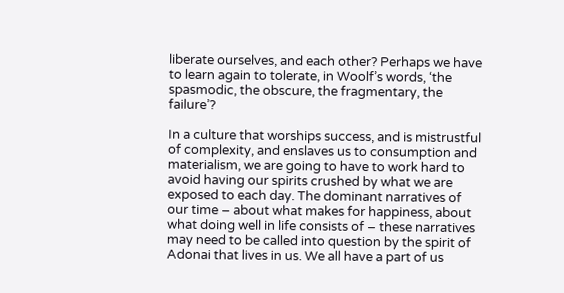liberate ourselves, and each other? Perhaps we have to learn again to tolerate, in Woolf’s words, ‘the spasmodic, the obscure, the fragmentary, the failure’?

In a culture that worships success, and is mistrustful of complexity, and enslaves us to consumption and materialism, we are going to have to work hard to avoid having our spirits crushed by what we are exposed to each day. The dominant narratives of our time – about what makes for happiness, about what doing well in life consists of – these narratives may need to be called into question by the spirit of Adonai that lives in us. We all have a part of us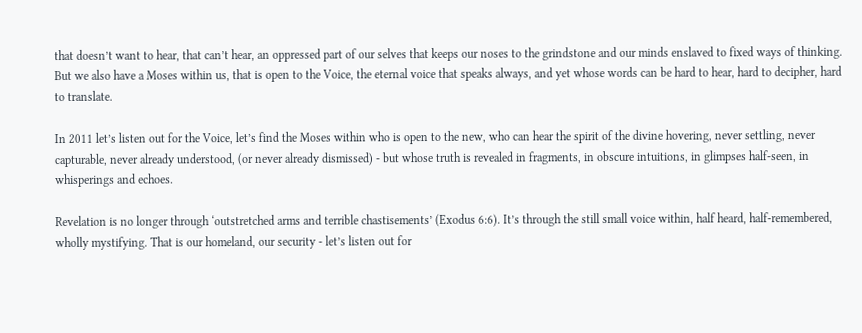that doesn’t want to hear, that can’t hear, an oppressed part of our selves that keeps our noses to the grindstone and our minds enslaved to fixed ways of thinking. But we also have a Moses within us, that is open to the Voice, the eternal voice that speaks always, and yet whose words can be hard to hear, hard to decipher, hard to translate.

In 2011 let’s listen out for the Voice, let’s find the Moses within who is open to the new, who can hear the spirit of the divine hovering, never settling, never capturable, never already understood, (or never already dismissed) - but whose truth is revealed in fragments, in obscure intuitions, in glimpses half-seen, in whisperings and echoes.

Revelation is no longer through ‘outstretched arms and terrible chastisements’ (Exodus 6:6). It’s through the still small voice within, half heard, half-remembered, wholly mystifying. That is our homeland, our security - let’s listen out for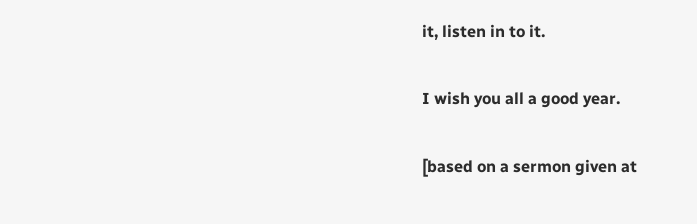it, listen in to it.

I wish you all a good year.

[based on a sermon given at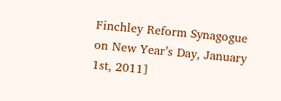Finchley Reform Synagogue on New Year’s Day, January 1st, 2011]